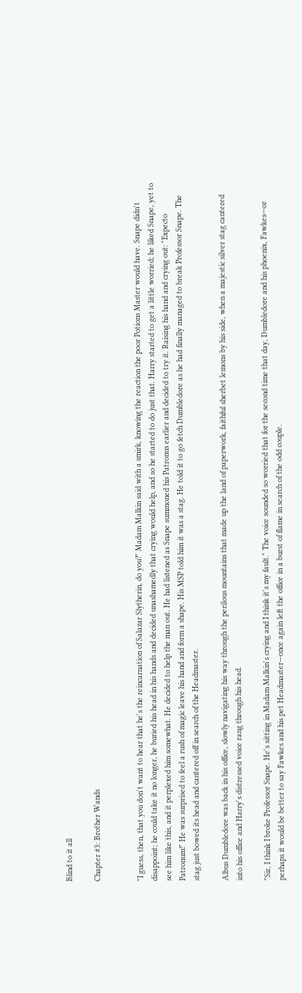Blind to it all

Chapter #3: Brother Wands


"I guess, then, that you don't want to hear that he's the reincarnation of Salazar Slytherin, do you?" Madam Malkin said with a smirk, knowing the reaction the poor Potions Master would have. Snape didn't disappoint; he could take it no longer, he buried his head in his hands and decided unashamedly that crying would help, and so he started to do just that. Harry started to get a little worried; he liked Snape, yet to see him like this, and it perplexed him somewhat. He decided to help the man out. He had listened as Snape summoned his Patronus earlier and decided to try it. Raising his hand and crying out: "Expecto Patronum!" He was surprised to feel a rush of magic leave his hand and form a shape. His MSP told him it was a stag. He told it to go fetch Dumbledore as he had finally managed to break Professor Snape. The stag just bowed its head and cantered off in search of the Headmaster.

Albus Dumbledore was back in his office, slowly navigating his way through the perilous mountains that made up the land of paperwork, faithful sherbet lemons by his side, when a majestic silver stag cantered into his office and Harry's distressed voice rang through his head.

"Sir, I think I broke Professor Snape. He's sitting in Madam Malkin's crying and I think it's my fault." The voice sounded so worried that for the second time that day, Dumbledore and his phoenix, Fawkes—or perhaps it would be better to say Fawkes and his pet Headmaster—once again left the office in a burst of flame in search of the odd couple.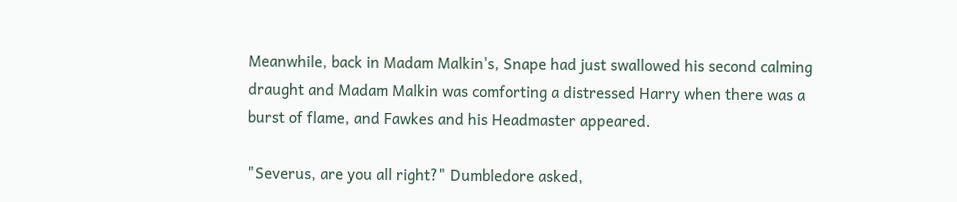Meanwhile, back in Madam Malkin's, Snape had just swallowed his second calming draught and Madam Malkin was comforting a distressed Harry when there was a burst of flame, and Fawkes and his Headmaster appeared.

"Severus, are you all right?" Dumbledore asked,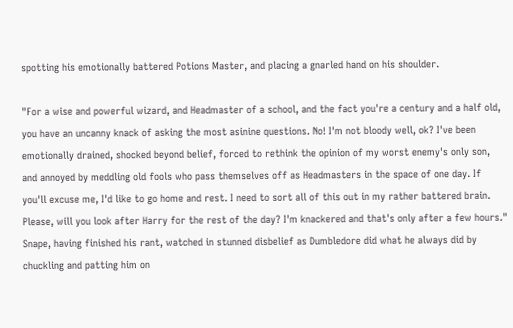spotting his emotionally battered Potions Master, and placing a gnarled hand on his shoulder.

"For a wise and powerful wizard, and Headmaster of a school, and the fact you're a century and a half old, you have an uncanny knack of asking the most asinine questions. No! I'm not bloody well, ok? I've been emotionally drained, shocked beyond belief, forced to rethink the opinion of my worst enemy's only son, and annoyed by meddling old fools who pass themselves off as Headmasters in the space of one day. If you'll excuse me, I'd like to go home and rest. I need to sort all of this out in my rather battered brain. Please, will you look after Harry for the rest of the day? I'm knackered and that's only after a few hours." Snape, having finished his rant, watched in stunned disbelief as Dumbledore did what he always did by chuckling and patting him on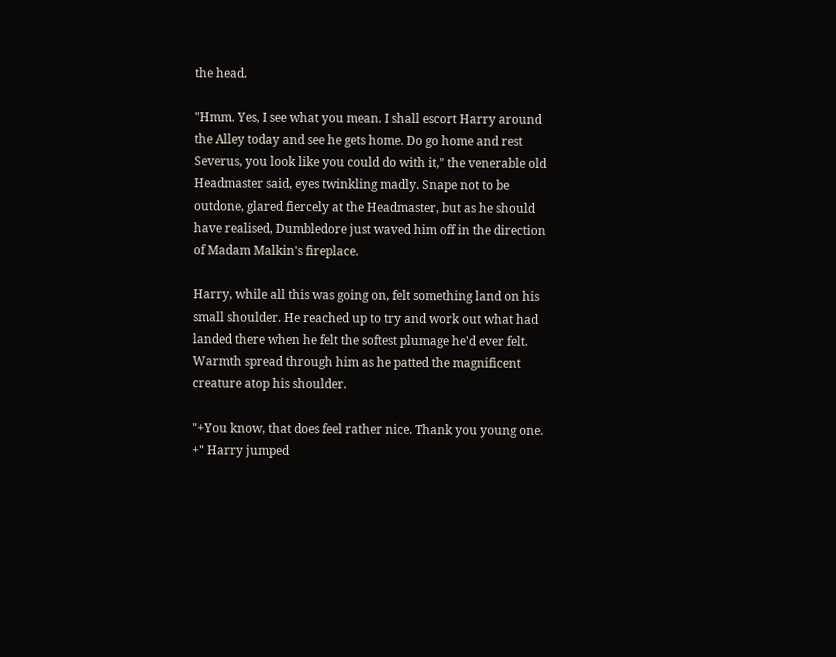the head.

"Hmm. Yes, I see what you mean. I shall escort Harry around the Alley today and see he gets home. Do go home and rest Severus, you look like you could do with it," the venerable old Headmaster said, eyes twinkling madly. Snape not to be outdone, glared fiercely at the Headmaster, but as he should have realised, Dumbledore just waved him off in the direction of Madam Malkin's fireplace.

Harry, while all this was going on, felt something land on his small shoulder. He reached up to try and work out what had landed there when he felt the softest plumage he'd ever felt. Warmth spread through him as he patted the magnificent creature atop his shoulder.

"+You know, that does feel rather nice. Thank you young one. +" Harry jumped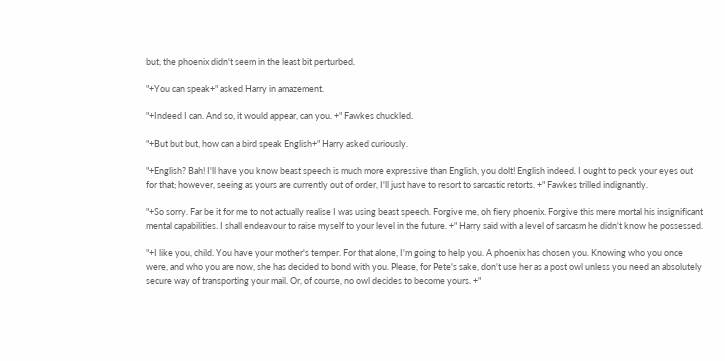but, the phoenix didn't seem in the least bit perturbed.

"+You can speak+" asked Harry in amazement.

"+Indeed I can. And so, it would appear, can you. +" Fawkes chuckled.

"+But but but, how can a bird speak English+" Harry asked curiously.

"+English? Bah! I'll have you know beast speech is much more expressive than English, you dolt! English indeed. I ought to peck your eyes out for that; however, seeing as yours are currently out of order, I'll just have to resort to sarcastic retorts. +" Fawkes trilled indignantly.

"+So sorry. Far be it for me to not actually realise I was using beast speech. Forgive me, oh fiery phoenix. Forgive this mere mortal his insignificant mental capabilities. I shall endeavour to raise myself to your level in the future. +" Harry said with a level of sarcasm he didn't know he possessed.

"+I like you, child. You have your mother's temper. For that alone, I'm going to help you. A phoenix has chosen you. Knowing who you once were, and who you are now, she has decided to bond with you. Please, for Pete's sake, don't use her as a post owl unless you need an absolutely secure way of transporting your mail. Or, of course, no owl decides to become yours. +"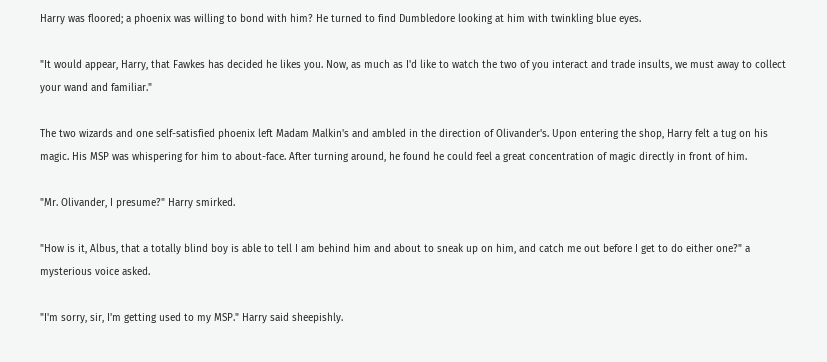Harry was floored; a phoenix was willing to bond with him? He turned to find Dumbledore looking at him with twinkling blue eyes.

"It would appear, Harry, that Fawkes has decided he likes you. Now, as much as I'd like to watch the two of you interact and trade insults, we must away to collect your wand and familiar."

The two wizards and one self-satisfied phoenix left Madam Malkin's and ambled in the direction of Olivander's. Upon entering the shop, Harry felt a tug on his magic. His MSP was whispering for him to about-face. After turning around, he found he could feel a great concentration of magic directly in front of him.

"Mr. Olivander, I presume?" Harry smirked.

"How is it, Albus, that a totally blind boy is able to tell I am behind him and about to sneak up on him, and catch me out before I get to do either one?" a mysterious voice asked.

"I'm sorry, sir, I'm getting used to my MSP." Harry said sheepishly.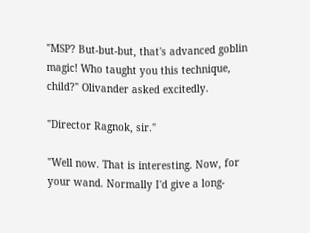"MSP? But-but-but, that's advanced goblin magic! Who taught you this technique, child?" Olivander asked excitedly.

"Director Ragnok, sir."

"Well now. That is interesting. Now, for your wand. Normally I'd give a long-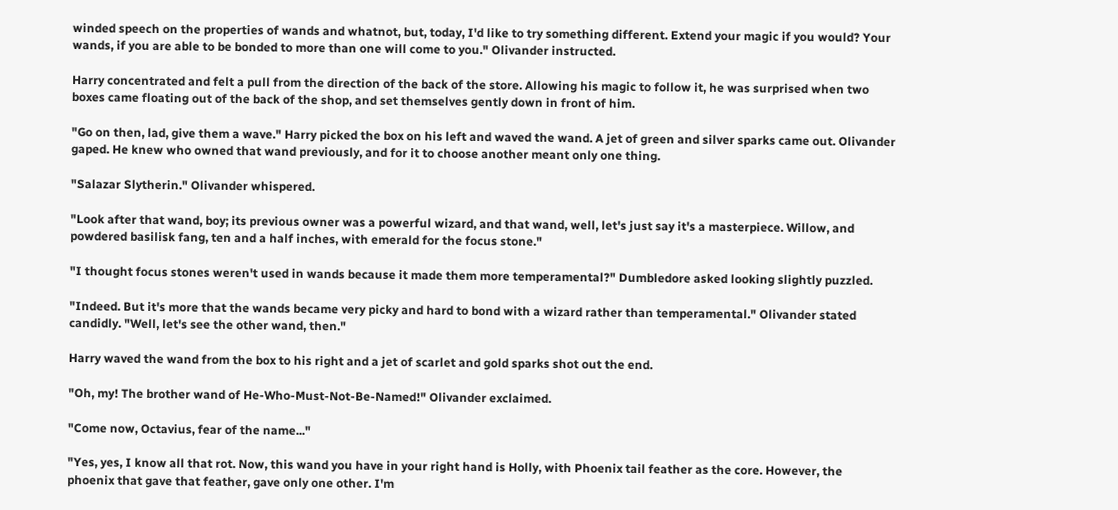winded speech on the properties of wands and whatnot, but, today, I'd like to try something different. Extend your magic if you would? Your wands, if you are able to be bonded to more than one will come to you." Olivander instructed.

Harry concentrated and felt a pull from the direction of the back of the store. Allowing his magic to follow it, he was surprised when two boxes came floating out of the back of the shop, and set themselves gently down in front of him.

"Go on then, lad, give them a wave." Harry picked the box on his left and waved the wand. A jet of green and silver sparks came out. Olivander gaped. He knew who owned that wand previously, and for it to choose another meant only one thing.

"Salazar Slytherin." Olivander whispered.

"Look after that wand, boy; its previous owner was a powerful wizard, and that wand, well, let's just say it's a masterpiece. Willow, and powdered basilisk fang, ten and a half inches, with emerald for the focus stone."

"I thought focus stones weren't used in wands because it made them more temperamental?" Dumbledore asked looking slightly puzzled.

"Indeed. But it's more that the wands became very picky and hard to bond with a wizard rather than temperamental." Olivander stated candidly. "Well, let's see the other wand, then."

Harry waved the wand from the box to his right and a jet of scarlet and gold sparks shot out the end.

"Oh, my! The brother wand of He-Who-Must-Not-Be-Named!" Olivander exclaimed.

"Come now, Octavius, fear of the name..."

"Yes, yes, I know all that rot. Now, this wand you have in your right hand is Holly, with Phoenix tail feather as the core. However, the phoenix that gave that feather, gave only one other. I'm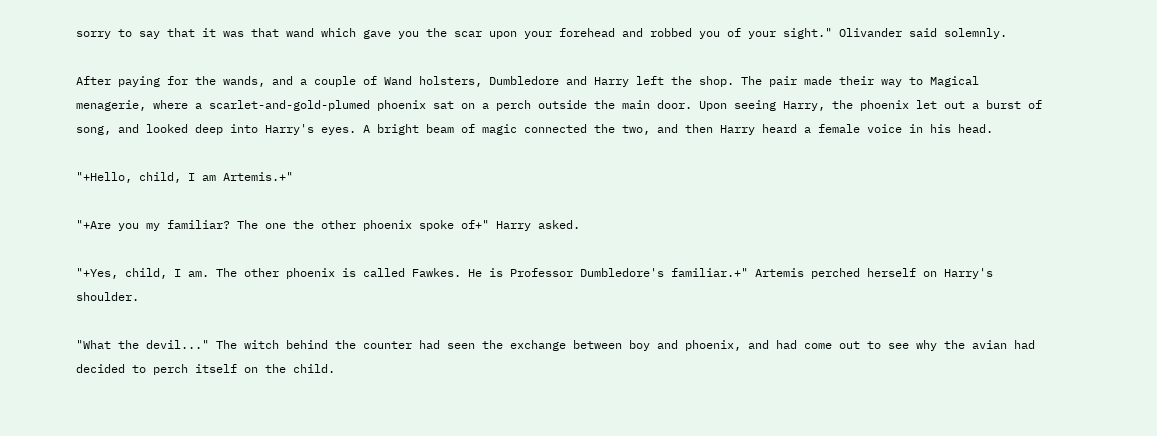sorry to say that it was that wand which gave you the scar upon your forehead and robbed you of your sight." Olivander said solemnly.

After paying for the wands, and a couple of Wand holsters, Dumbledore and Harry left the shop. The pair made their way to Magical menagerie, where a scarlet-and-gold-plumed phoenix sat on a perch outside the main door. Upon seeing Harry, the phoenix let out a burst of song, and looked deep into Harry's eyes. A bright beam of magic connected the two, and then Harry heard a female voice in his head.

"+Hello, child, I am Artemis.+"

"+Are you my familiar? The one the other phoenix spoke of+" Harry asked.

"+Yes, child, I am. The other phoenix is called Fawkes. He is Professor Dumbledore's familiar.+" Artemis perched herself on Harry's shoulder.

"What the devil..." The witch behind the counter had seen the exchange between boy and phoenix, and had come out to see why the avian had decided to perch itself on the child.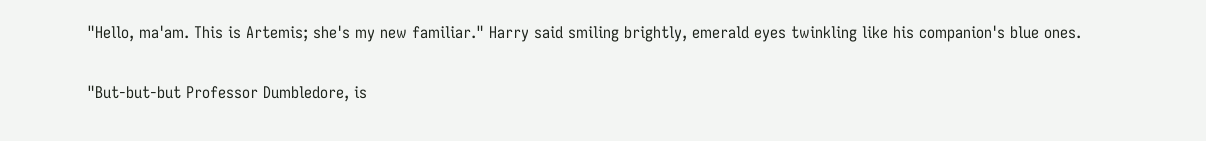"Hello, ma'am. This is Artemis; she's my new familiar." Harry said smiling brightly, emerald eyes twinkling like his companion's blue ones.

"But-but-but Professor Dumbledore, is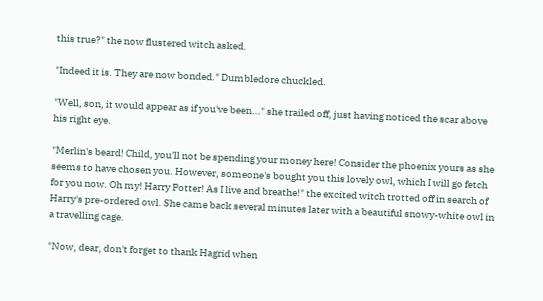this true?" the now flustered witch asked.

"Indeed it is. They are now bonded." Dumbledore chuckled.

"Well, son, it would appear as if you've been..." she trailed off, just having noticed the scar above his right eye.

"Merlin's beard! Child, you'll not be spending your money here! Consider the phoenix yours as she seems to have chosen you. However, someone's bought you this lovely owl, which I will go fetch for you now. Oh my! Harry Potter! As I live and breathe!" the excited witch trotted off in search of Harry's pre-ordered owl. She came back several minutes later with a beautiful snowy-white owl in a travelling cage.

"Now, dear, don't forget to thank Hagrid when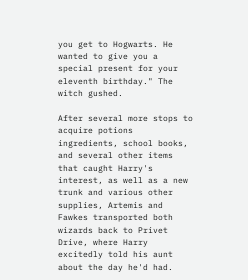you get to Hogwarts. He wanted to give you a special present for your eleventh birthday." The witch gushed.

After several more stops to acquire potions ingredients, school books, and several other items that caught Harry's interest, as well as a new trunk and various other supplies, Artemis and Fawkes transported both wizards back to Privet Drive, where Harry excitedly told his aunt about the day he'd had.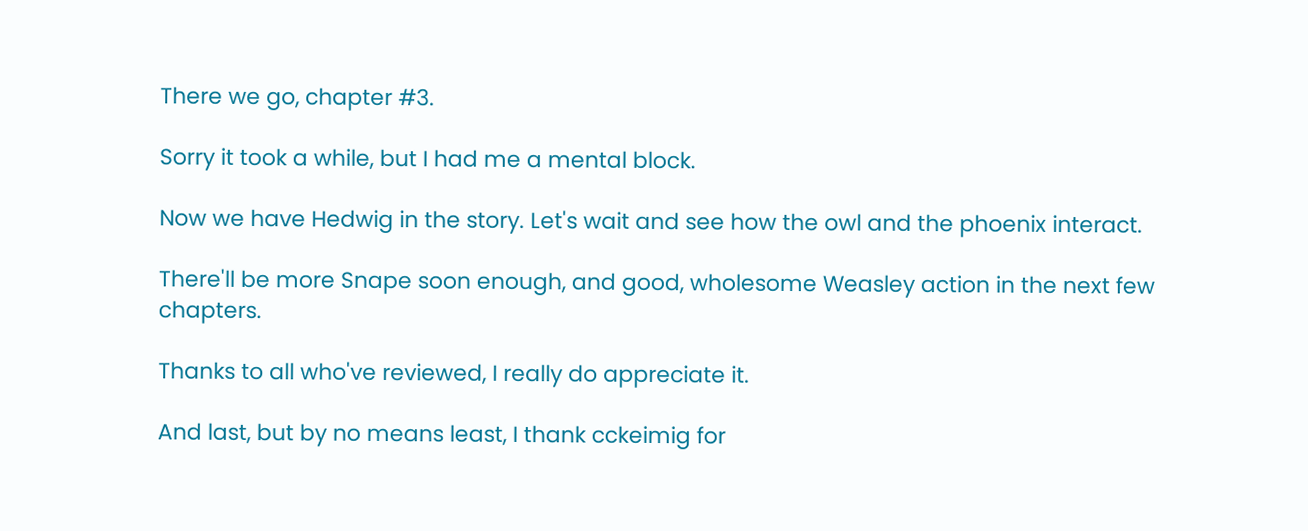There we go, chapter #3.

Sorry it took a while, but I had me a mental block.

Now we have Hedwig in the story. Let's wait and see how the owl and the phoenix interact.

There'll be more Snape soon enough, and good, wholesome Weasley action in the next few chapters.

Thanks to all who've reviewed, I really do appreciate it.

And last, but by no means least, I thank cckeimig for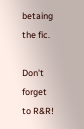betaing the fic.

Don't forget to R&R!